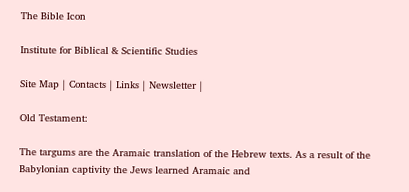The Bible Icon

Institute for Biblical & Scientific Studies

Site Map | Contacts | Links | Newsletter |

Old Testament:

The targums are the Aramaic translation of the Hebrew texts. As a result of the Babylonian captivity the Jews learned Aramaic and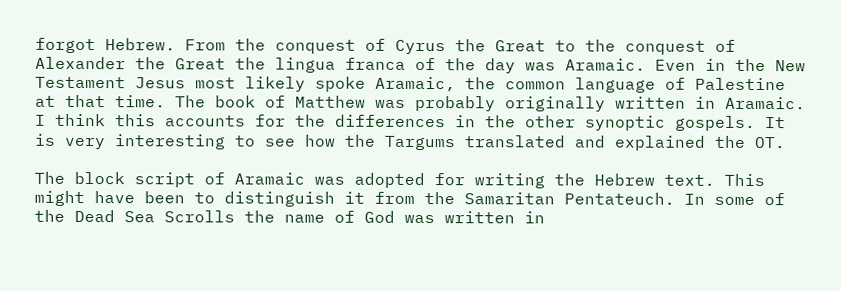forgot Hebrew. From the conquest of Cyrus the Great to the conquest of Alexander the Great the lingua franca of the day was Aramaic. Even in the New Testament Jesus most likely spoke Aramaic, the common language of Palestine at that time. The book of Matthew was probably originally written in Aramaic. I think this accounts for the differences in the other synoptic gospels. It is very interesting to see how the Targums translated and explained the OT.

The block script of Aramaic was adopted for writing the Hebrew text. This might have been to distinguish it from the Samaritan Pentateuch. In some of the Dead Sea Scrolls the name of God was written in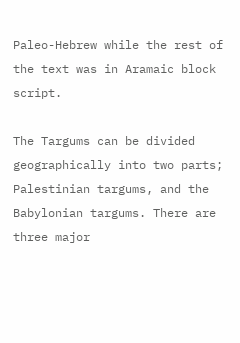Paleo-Hebrew while the rest of the text was in Aramaic block script.

The Targums can be divided geographically into two parts; Palestinian targums, and the Babylonian targums. There are three major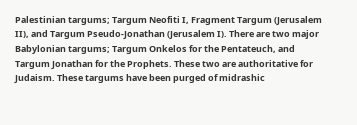Palestinian targums; Targum Neofiti I, Fragment Targum (Jerusalem II), and Targum Pseudo-Jonathan (Jerusalem I). There are two major Babylonian targums; Targum Onkelos for the Pentateuch, and Targum Jonathan for the Prophets. These two are authoritative for Judaism. These targums have been purged of midrashic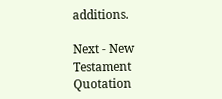additions.

Next - New Testament Quotation